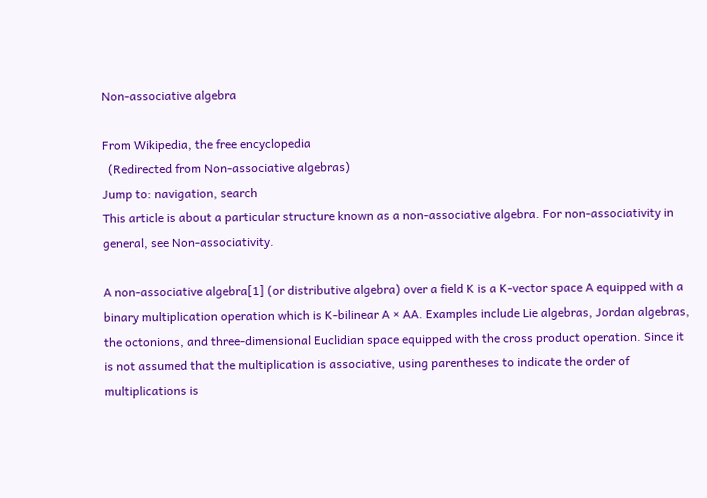Non-associative algebra

From Wikipedia, the free encyclopedia
  (Redirected from Non-associative algebras)
Jump to: navigation, search
This article is about a particular structure known as a non-associative algebra. For non-associativity in general, see Non-associativity.

A non-associative algebra[1] (or distributive algebra) over a field K is a K-vector space A equipped with a binary multiplication operation which is K-bilinear A × AA. Examples include Lie algebras, Jordan algebras, the octonions, and three-dimensional Euclidian space equipped with the cross product operation. Since it is not assumed that the multiplication is associative, using parentheses to indicate the order of multiplications is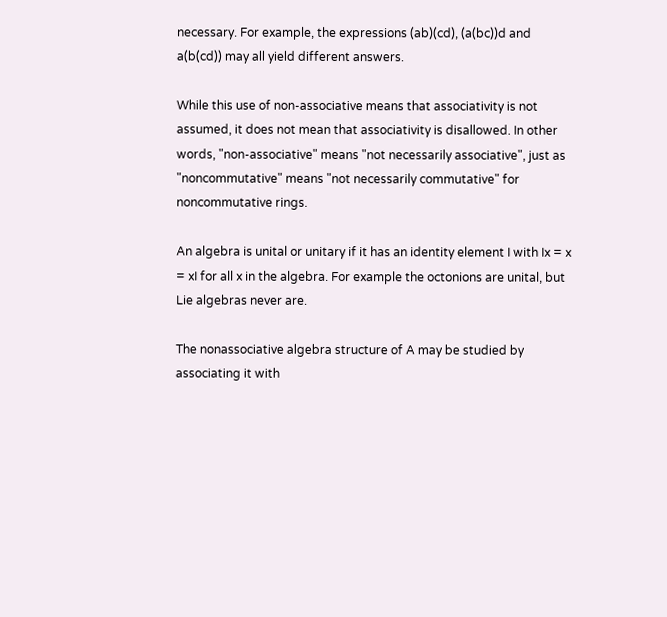necessary. For example, the expressions (ab)(cd), (a(bc))d and a(b(cd)) may all yield different answers.

While this use of non-associative means that associativity is not assumed, it does not mean that associativity is disallowed. In other words, "non-associative" means "not necessarily associative", just as "noncommutative" means "not necessarily commutative" for noncommutative rings.

An algebra is unital or unitary if it has an identity element I with Ix = x = xI for all x in the algebra. For example the octonions are unital, but Lie algebras never are.

The nonassociative algebra structure of A may be studied by associating it with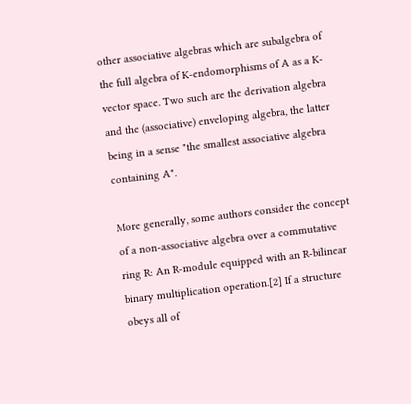other associative algebras which are subalgebra of the full algebra of K-endomorphisms of A as a K-vector space. Two such are the derivation algebra and the (associative) enveloping algebra, the latter being in a sense "the smallest associative algebra containing A".

More generally, some authors consider the concept of a non-associative algebra over a commutative ring R: An R-module equipped with an R-bilinear binary multiplication operation.[2] If a structure obeys all of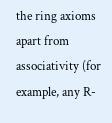the ring axioms apart from associativity (for example, any R-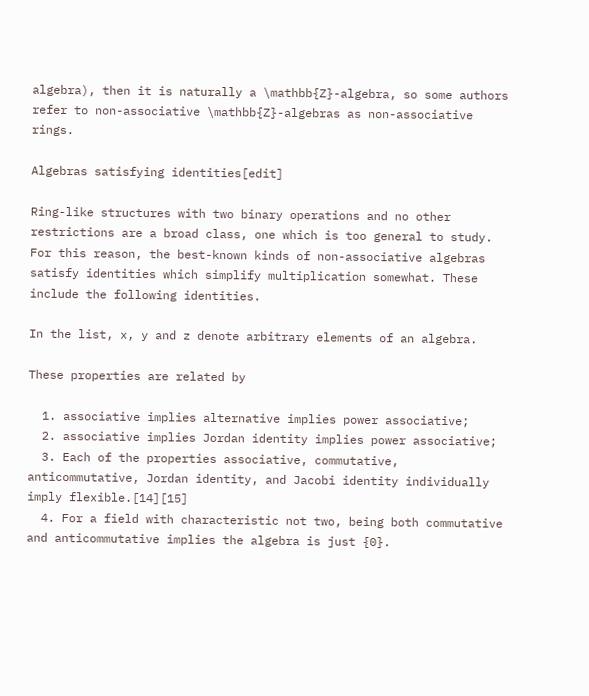algebra), then it is naturally a \mathbb{Z}-algebra, so some authors refer to non-associative \mathbb{Z}-algebras as non-associative rings.

Algebras satisfying identities[edit]

Ring-like structures with two binary operations and no other restrictions are a broad class, one which is too general to study. For this reason, the best-known kinds of non-associative algebras satisfy identities which simplify multiplication somewhat. These include the following identities.

In the list, x, y and z denote arbitrary elements of an algebra.

These properties are related by

  1. associative implies alternative implies power associative;
  2. associative implies Jordan identity implies power associative;
  3. Each of the properties associative, commutative, anticommutative, Jordan identity, and Jacobi identity individually imply flexible.[14][15]
  4. For a field with characteristic not two, being both commutative and anticommutative implies the algebra is just {0}.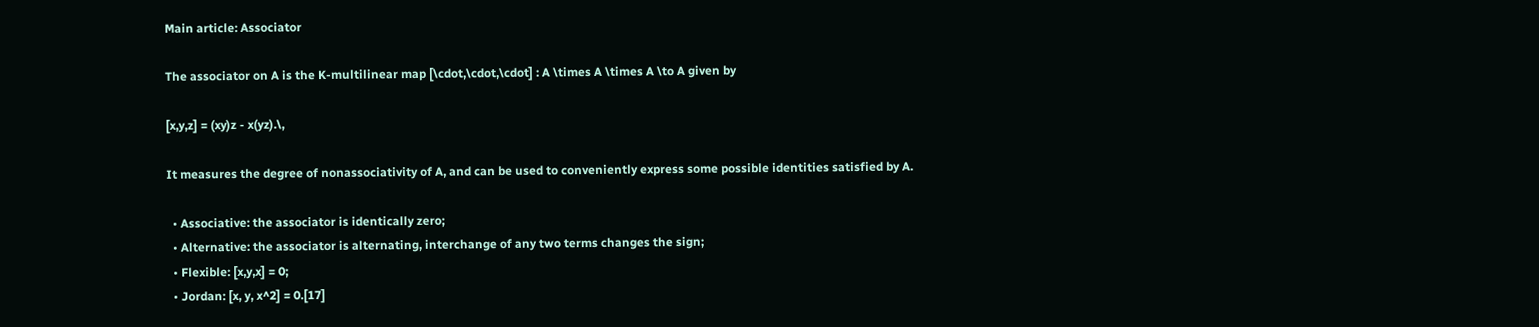Main article: Associator

The associator on A is the K-multilinear map [\cdot,\cdot,\cdot] : A \times A \times A \to A given by

[x,y,z] = (xy)z - x(yz).\,

It measures the degree of nonassociativity of A, and can be used to conveniently express some possible identities satisfied by A.

  • Associative: the associator is identically zero;
  • Alternative: the associator is alternating, interchange of any two terms changes the sign;
  • Flexible: [x,y,x] = 0;
  • Jordan: [x, y, x^2] = 0.[17]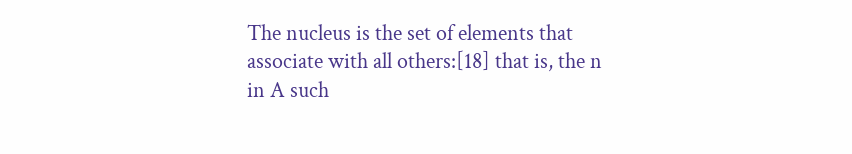The nucleus is the set of elements that associate with all others:[18] that is, the n in A such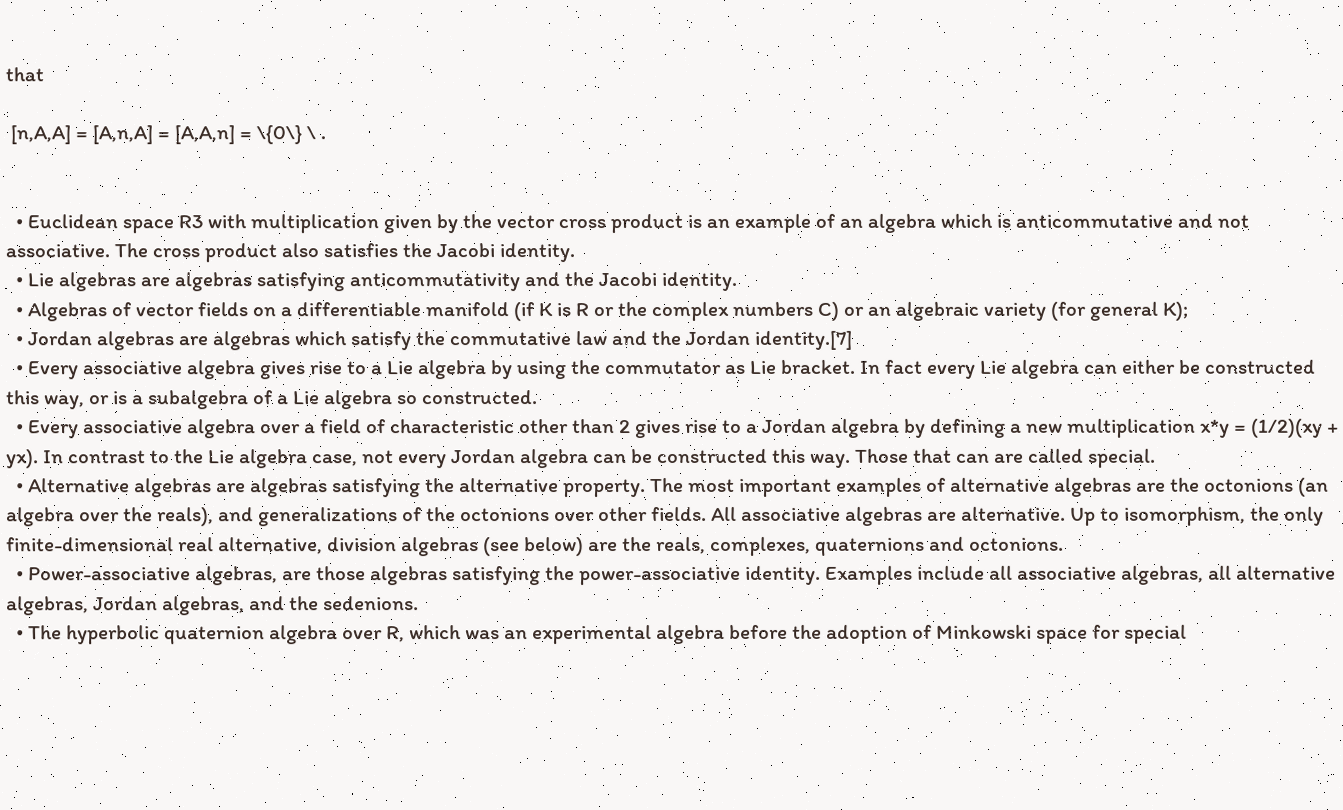that

 [n,A,A] = [A,n,A] = [A,A,n] = \{0\} \ .


  • Euclidean space R3 with multiplication given by the vector cross product is an example of an algebra which is anticommutative and not associative. The cross product also satisfies the Jacobi identity.
  • Lie algebras are algebras satisfying anticommutativity and the Jacobi identity.
  • Algebras of vector fields on a differentiable manifold (if K is R or the complex numbers C) or an algebraic variety (for general K);
  • Jordan algebras are algebras which satisfy the commutative law and the Jordan identity.[7]
  • Every associative algebra gives rise to a Lie algebra by using the commutator as Lie bracket. In fact every Lie algebra can either be constructed this way, or is a subalgebra of a Lie algebra so constructed.
  • Every associative algebra over a field of characteristic other than 2 gives rise to a Jordan algebra by defining a new multiplication x*y = (1/2)(xy + yx). In contrast to the Lie algebra case, not every Jordan algebra can be constructed this way. Those that can are called special.
  • Alternative algebras are algebras satisfying the alternative property. The most important examples of alternative algebras are the octonions (an algebra over the reals), and generalizations of the octonions over other fields. All associative algebras are alternative. Up to isomorphism, the only finite-dimensional real alternative, division algebras (see below) are the reals, complexes, quaternions and octonions.
  • Power-associative algebras, are those algebras satisfying the power-associative identity. Examples include all associative algebras, all alternative algebras, Jordan algebras, and the sedenions.
  • The hyperbolic quaternion algebra over R, which was an experimental algebra before the adoption of Minkowski space for special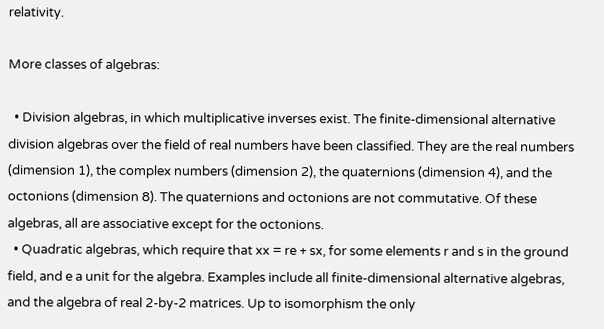relativity.

More classes of algebras:

  • Division algebras, in which multiplicative inverses exist. The finite-dimensional alternative division algebras over the field of real numbers have been classified. They are the real numbers (dimension 1), the complex numbers (dimension 2), the quaternions (dimension 4), and the octonions (dimension 8). The quaternions and octonions are not commutative. Of these algebras, all are associative except for the octonions.
  • Quadratic algebras, which require that xx = re + sx, for some elements r and s in the ground field, and e a unit for the algebra. Examples include all finite-dimensional alternative algebras, and the algebra of real 2-by-2 matrices. Up to isomorphism the only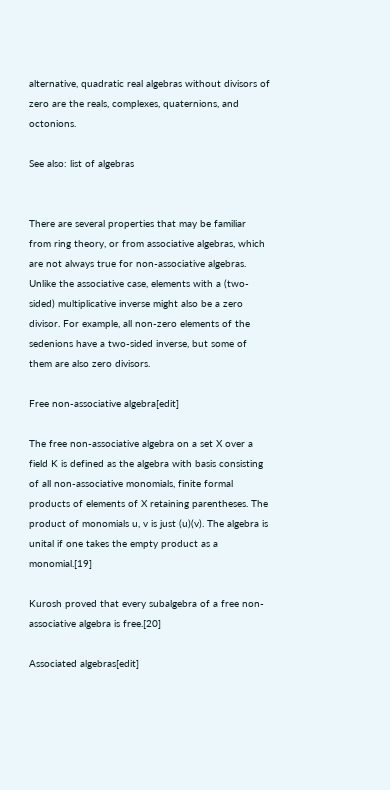alternative, quadratic real algebras without divisors of zero are the reals, complexes, quaternions, and octonions.

See also: list of algebras


There are several properties that may be familiar from ring theory, or from associative algebras, which are not always true for non-associative algebras. Unlike the associative case, elements with a (two-sided) multiplicative inverse might also be a zero divisor. For example, all non-zero elements of the sedenions have a two-sided inverse, but some of them are also zero divisors.

Free non-associative algebra[edit]

The free non-associative algebra on a set X over a field K is defined as the algebra with basis consisting of all non-associative monomials, finite formal products of elements of X retaining parentheses. The product of monomials u, v is just (u)(v). The algebra is unital if one takes the empty product as a monomial.[19]

Kurosh proved that every subalgebra of a free non-associative algebra is free.[20]

Associated algebras[edit]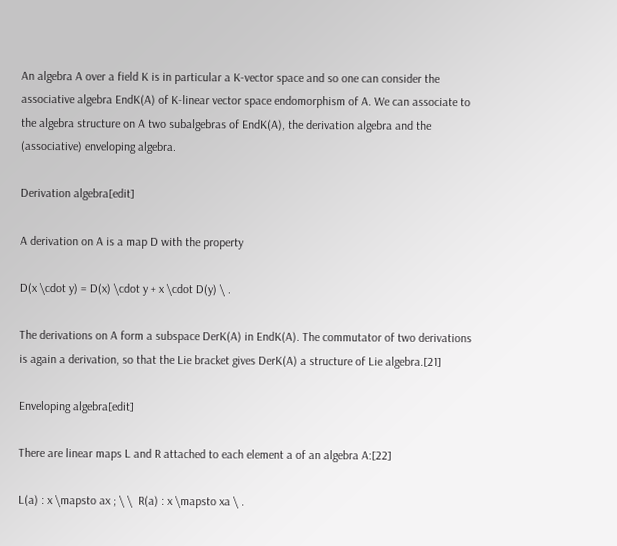An algebra A over a field K is in particular a K-vector space and so one can consider the associative algebra EndK(A) of K-linear vector space endomorphism of A. We can associate to the algebra structure on A two subalgebras of EndK(A), the derivation algebra and the (associative) enveloping algebra.

Derivation algebra[edit]

A derivation on A is a map D with the property

D(x \cdot y) = D(x) \cdot y + x \cdot D(y) \ .

The derivations on A form a subspace DerK(A) in EndK(A). The commutator of two derivations is again a derivation, so that the Lie bracket gives DerK(A) a structure of Lie algebra.[21]

Enveloping algebra[edit]

There are linear maps L and R attached to each element a of an algebra A:[22]

L(a) : x \mapsto ax ; \ \  R(a) : x \mapsto xa \ .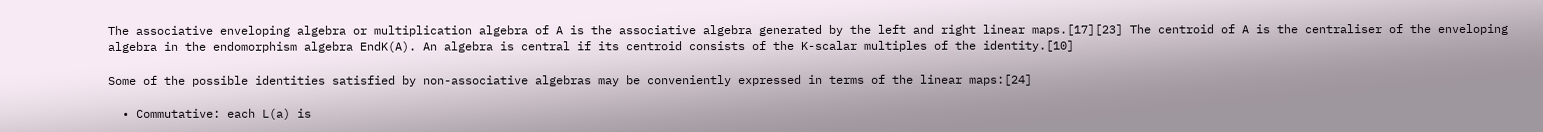The associative enveloping algebra or multiplication algebra of A is the associative algebra generated by the left and right linear maps.[17][23] The centroid of A is the centraliser of the enveloping algebra in the endomorphism algebra EndK(A). An algebra is central if its centroid consists of the K-scalar multiples of the identity.[10]

Some of the possible identities satisfied by non-associative algebras may be conveniently expressed in terms of the linear maps:[24]

  • Commutative: each L(a) is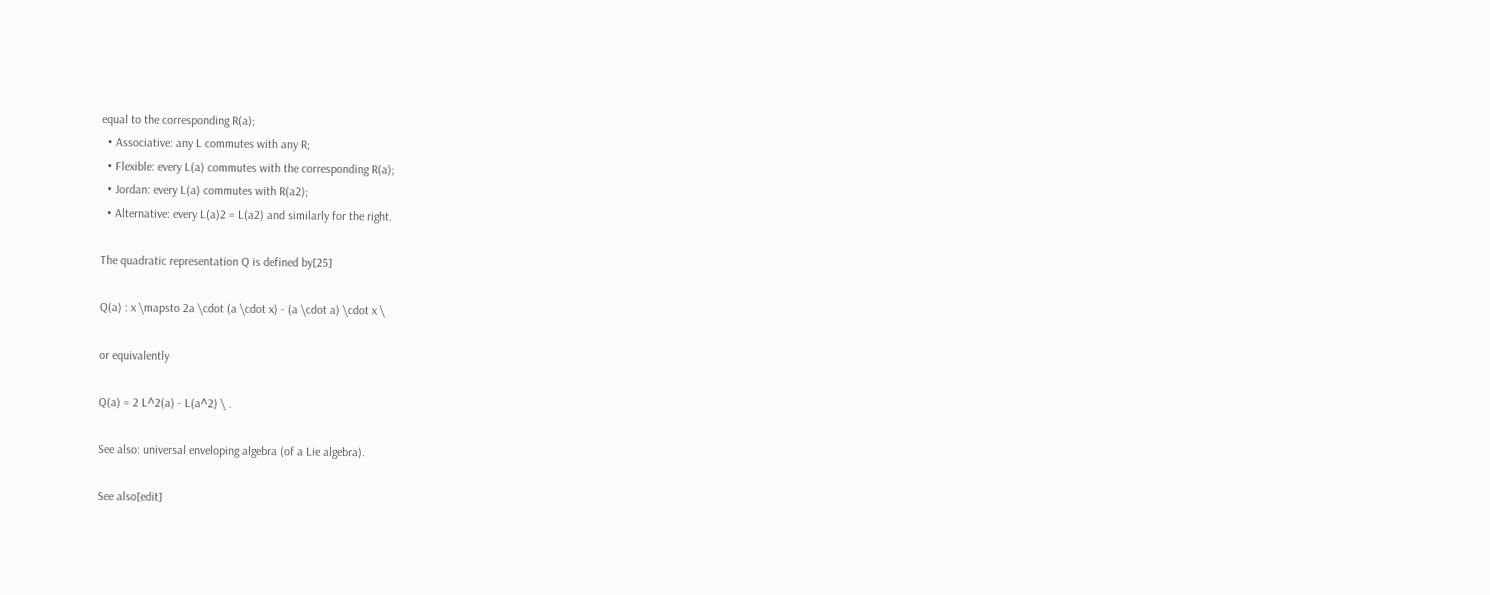equal to the corresponding R(a);
  • Associative: any L commutes with any R;
  • Flexible: every L(a) commutes with the corresponding R(a);
  • Jordan: every L(a) commutes with R(a2);
  • Alternative: every L(a)2 = L(a2) and similarly for the right.

The quadratic representation Q is defined by[25]

Q(a) : x \mapsto 2a \cdot (a \cdot x) - (a \cdot a) \cdot x \

or equivalently

Q(a) = 2 L^2(a) - L(a^2) \ .

See also: universal enveloping algebra (of a Lie algebra).

See also[edit]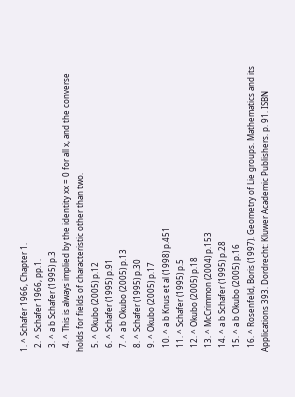1. ^ Schafer 1966, Chapter 1.
  2. ^ Schafer 1966, pp.1.
  3. ^ a b Schafer (1995) p.3
  4. ^ This is always implied by the identity xx = 0 for all x, and the converse holds for fields of characteristic other than two.
  5. ^ Okubo (2005) p.12
  6. ^ Schafer (1995) p.91
  7. ^ a b Okubo (2005) p.13
  8. ^ Schafer (1995) p.30
  9. ^ Okubo (2005) p.17
  10. ^ a b Knus et al (1998) p.451
  11. ^ Schafer (1995) p.5
  12. ^ Okubo (2005) p.18
  13. ^ McCrimmon (2004) p.153
  14. ^ a b Schafer (1995) p.28
  15. ^ a b Okubo (2005) p.16
  16. ^ Rosenfeld, Boris (1997). Geometry of Lie groups. Mathematics and its Applications 393. Dordrecht: Kluwer Academic Publishers. p. 91. ISBN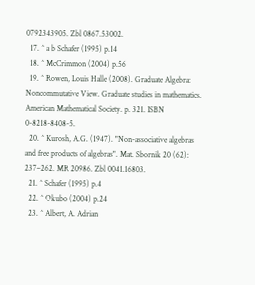0792343905. Zbl 0867.53002.
  17. ^ a b Schafer (1995) p.14
  18. ^ McCrimmon (2004) p.56
  19. ^ Rowen, Louis Halle (2008). Graduate Algebra: Noncommutative View. Graduate studies in mathematics. American Mathematical Society. p. 321. ISBN 0-8218-8408-5.
  20. ^ Kurosh, A.G. (1947). "Non-associative algebras and free products of algebras". Mat. Sbornik 20 (62): 237–262. MR 20986. Zbl 0041.16803.
  21. ^ Schafer (1995) p.4
  22. ^ Okubo (2004) p.24
  23. ^ Albert, A. Adrian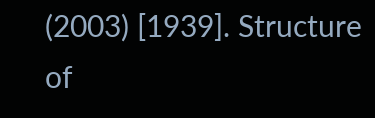(2003) [1939]. Structure of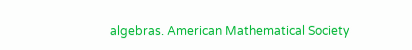algebras. American Mathematical Society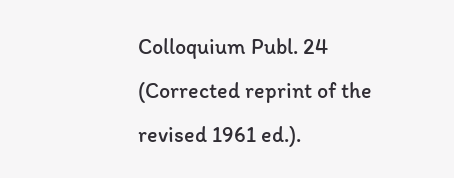Colloquium Publ. 24 (Corrected reprint of the revised 1961 ed.).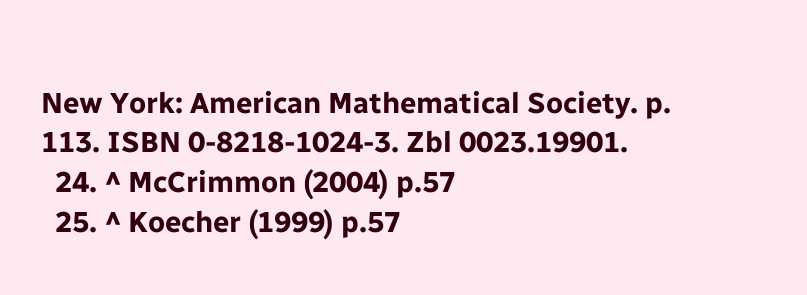New York: American Mathematical Society. p. 113. ISBN 0-8218-1024-3. Zbl 0023.19901.
  24. ^ McCrimmon (2004) p.57
  25. ^ Koecher (1999) p.57